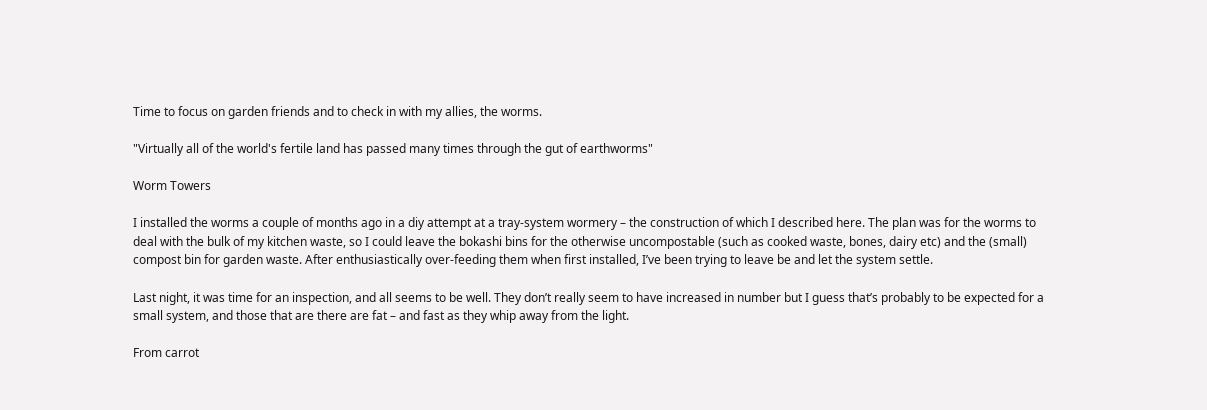Time to focus on garden friends and to check in with my allies, the worms.

"Virtually all of the world's fertile land has passed many times through the gut of earthworms"

Worm Towers

I installed the worms a couple of months ago in a diy attempt at a tray-system wormery – the construction of which I described here. The plan was for the worms to deal with the bulk of my kitchen waste, so I could leave the bokashi bins for the otherwise uncompostable (such as cooked waste, bones, dairy etc) and the (small) compost bin for garden waste. After enthusiastically over-feeding them when first installed, I’ve been trying to leave be and let the system settle.

Last night, it was time for an inspection, and all seems to be well. They don’t really seem to have increased in number but I guess that’s probably to be expected for a small system, and those that are there are fat – and fast as they whip away from the light.

From carrot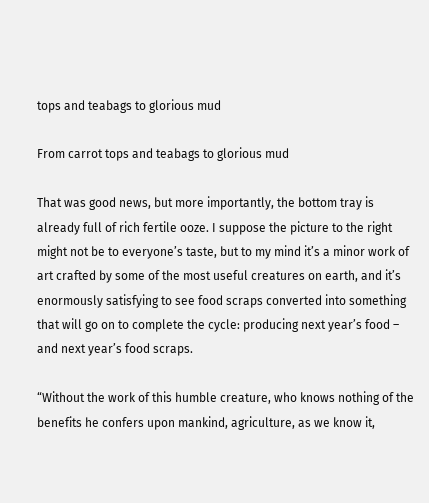tops and teabags to glorious mud

From carrot tops and teabags to glorious mud

That was good news, but more importantly, the bottom tray is already full of rich fertile ooze. I suppose the picture to the right might not be to everyone’s taste, but to my mind it’s a minor work of art crafted by some of the most useful creatures on earth, and it’s enormously satisfying to see food scraps converted into something that will go on to complete the cycle: producing next year’s food – and next year’s food scraps.

“Without the work of this humble creature, who knows nothing of the benefits he confers upon mankind, agriculture, as we know it,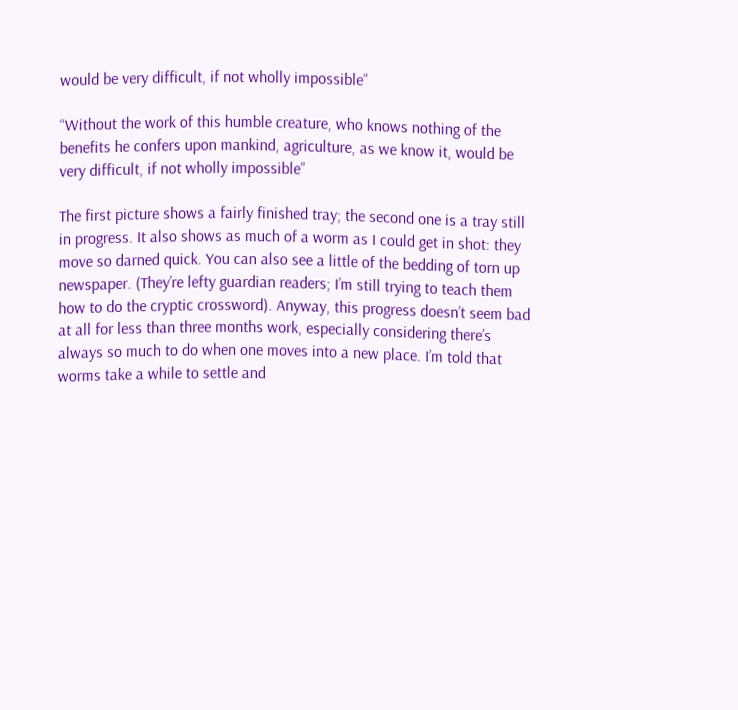would be very difficult, if not wholly impossible”

“Without the work of this humble creature, who knows nothing of the benefits he confers upon mankind, agriculture, as we know it, would be very difficult, if not wholly impossible”

The first picture shows a fairly finished tray; the second one is a tray still in progress. It also shows as much of a worm as I could get in shot: they move so darned quick. You can also see a little of the bedding of torn up newspaper. (They’re lefty guardian readers; I’m still trying to teach them how to do the cryptic crossword). Anyway, this progress doesn’t seem bad at all for less than three months work, especially considering there’s always so much to do when one moves into a new place. I’m told that worms take a while to settle and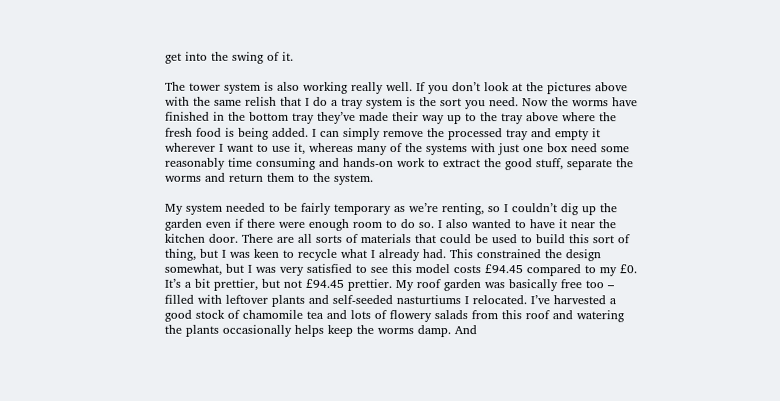get into the swing of it.

The tower system is also working really well. If you don’t look at the pictures above with the same relish that I do a tray system is the sort you need. Now the worms have finished in the bottom tray they’ve made their way up to the tray above where the fresh food is being added. I can simply remove the processed tray and empty it wherever I want to use it, whereas many of the systems with just one box need some reasonably time consuming and hands-on work to extract the good stuff, separate the worms and return them to the system.

My system needed to be fairly temporary as we’re renting, so I couldn’t dig up the garden even if there were enough room to do so. I also wanted to have it near the kitchen door. There are all sorts of materials that could be used to build this sort of thing, but I was keen to recycle what I already had. This constrained the design somewhat, but I was very satisfied to see this model costs £94.45 compared to my £0. It’s a bit prettier, but not £94.45 prettier. My roof garden was basically free too – filled with leftover plants and self-seeded nasturtiums I relocated. I’ve harvested a good stock of chamomile tea and lots of flowery salads from this roof and watering the plants occasionally helps keep the worms damp. And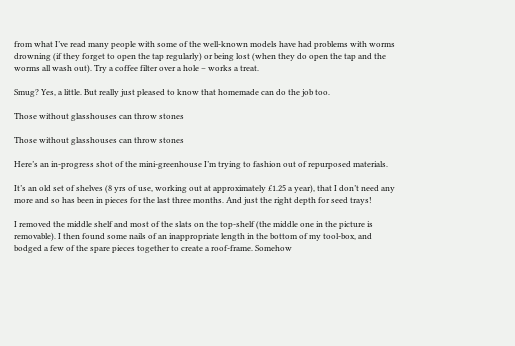from what I’ve read many people with some of the well-known models have had problems with worms drowning (if they forget to open the tap regularly) or being lost (when they do open the tap and the worms all wash out). Try a coffee filter over a hole – works a treat.

Smug? Yes, a little. But really just pleased to know that homemade can do the job too.

Those without glasshouses can throw stones

Those without glasshouses can throw stones

Here’s an in-progress shot of the mini-greenhouse I’m trying to fashion out of repurposed materials.

It’s an old set of shelves (8 yrs of use, working out at approximately £1.25 a year), that I don’t need any more and so has been in pieces for the last three months. And just the right depth for seed trays!

I removed the middle shelf and most of the slats on the top-shelf (the middle one in the picture is removable). I then found some nails of an inappropriate length in the bottom of my tool-box, and bodged a few of the spare pieces together to create a roof-frame. Somehow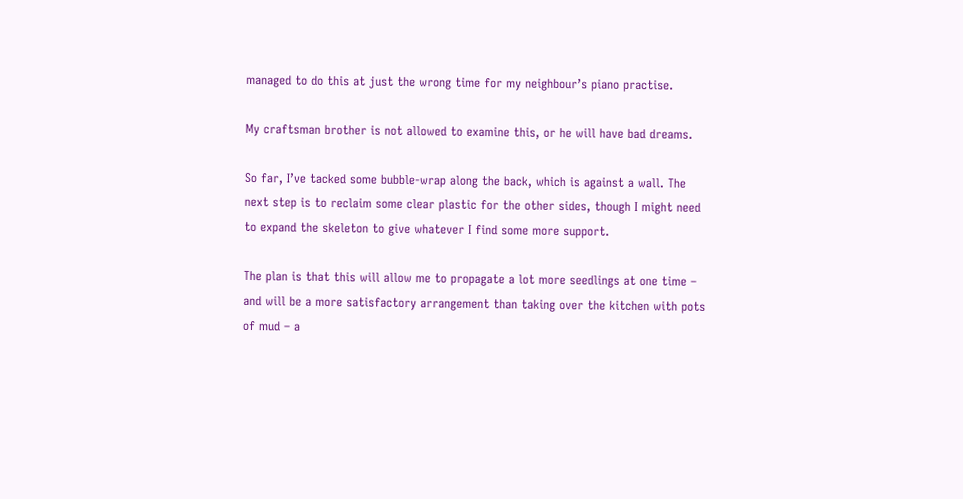managed to do this at just the wrong time for my neighbour’s piano practise.

My craftsman brother is not allowed to examine this, or he will have bad dreams.

So far, I’ve tacked some bubble-wrap along the back, which is against a wall. The next step is to reclaim some clear plastic for the other sides, though I might need to expand the skeleton to give whatever I find some more support.

The plan is that this will allow me to propagate a lot more seedlings at one time – and will be a more satisfactory arrangement than taking over the kitchen with pots of mud – a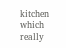kitchen which really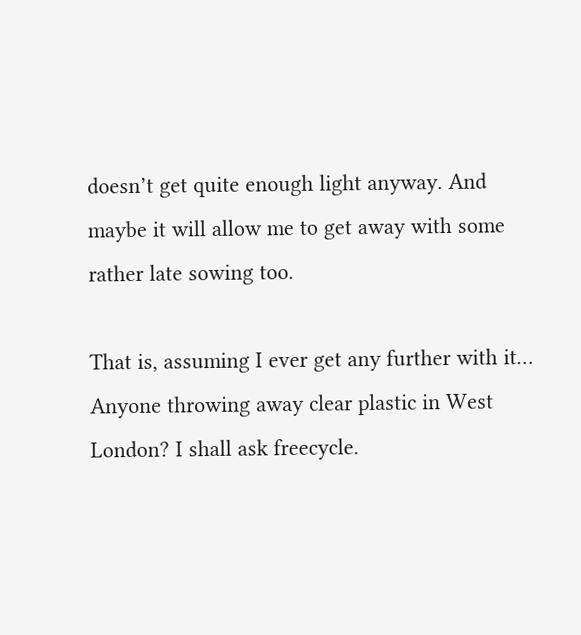doesn’t get quite enough light anyway. And maybe it will allow me to get away with some rather late sowing too.

That is, assuming I ever get any further with it…  Anyone throwing away clear plastic in West London? I shall ask freecycle.